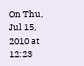On Thu, Jul 15, 2010 at 12:23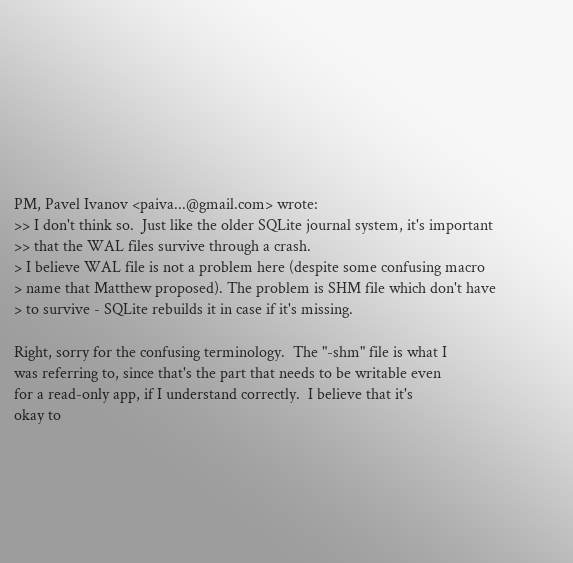PM, Pavel Ivanov <paiva...@gmail.com> wrote:
>> I don't think so.  Just like the older SQLite journal system, it's important
>> that the WAL files survive through a crash.
> I believe WAL file is not a problem here (despite some confusing macro
> name that Matthew proposed). The problem is SHM file which don't have
> to survive - SQLite rebuilds it in case if it's missing.

Right, sorry for the confusing terminology.  The "-shm" file is what I
was referring to, since that's the part that needs to be writable even
for a read-only app, if I understand correctly.  I believe that it's
okay to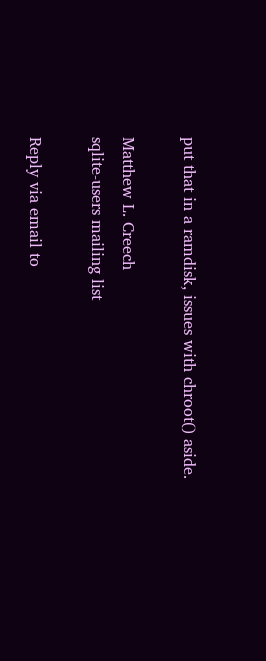put that in a ramdisk, issues with chroot() aside.

Matthew L. Creech
sqlite-users mailing list

Reply via email to